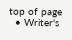top of page
  • Writer's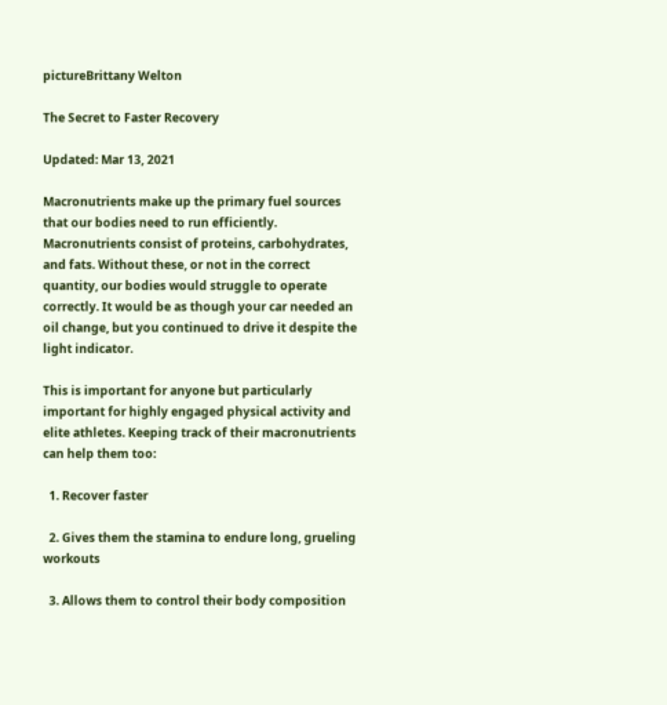pictureBrittany Welton

The Secret to Faster Recovery

Updated: Mar 13, 2021

Macronutrients make up the primary fuel sources that our bodies need to run efficiently. Macronutrients consist of proteins, carbohydrates, and fats. Without these, or not in the correct quantity, our bodies would struggle to operate correctly. It would be as though your car needed an oil change, but you continued to drive it despite the light indicator.

This is important for anyone but particularly important for highly engaged physical activity and elite athletes. Keeping track of their macronutrients can help them too:

  1. Recover faster

  2. Gives them the stamina to endure long, grueling workouts

  3. Allows them to control their body composition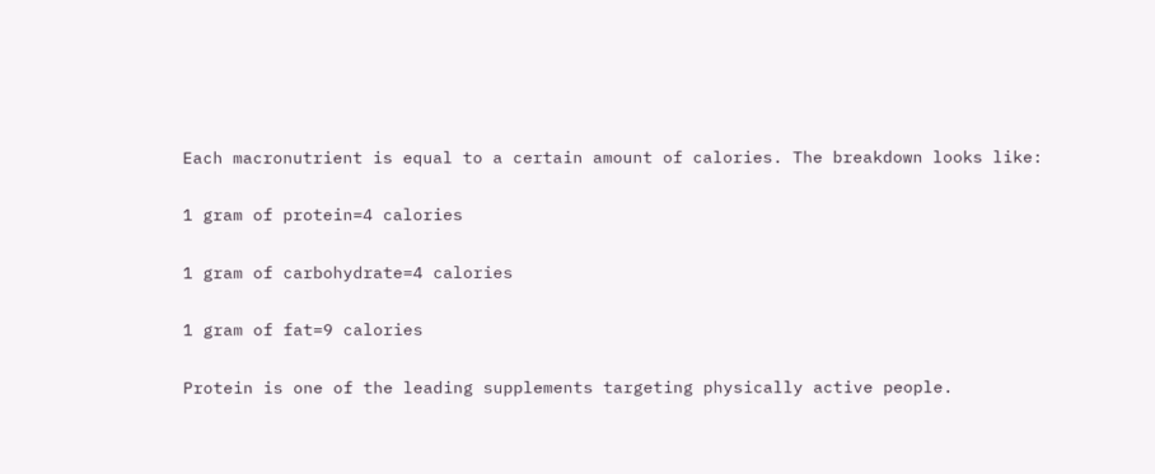Each macronutrient is equal to a certain amount of calories. The breakdown looks like:

1 gram of protein=4 calories

1 gram of carbohydrate=4 calories

1 gram of fat=9 calories

Protein is one of the leading supplements targeting physically active people.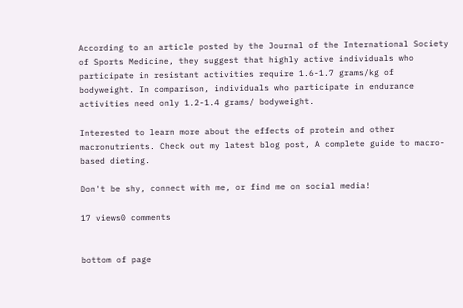According to an article posted by the Journal of the International Society of Sports Medicine, they suggest that highly active individuals who participate in resistant activities require 1.6-1.7 grams/kg of bodyweight. In comparison, individuals who participate in endurance activities need only 1.2-1.4 grams/ bodyweight.

Interested to learn more about the effects of protein and other macronutrients. Check out my latest blog post, A complete guide to macro-based dieting.

Don't be shy, connect with me, or find me on social media!

17 views0 comments


bottom of page